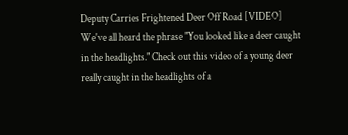Deputy Carries Frightened Deer Off Road [VIDEO]
We've all heard the phrase "You looked like a deer caught in the headlights." Check out this video of a young deer really caught in the headlights of a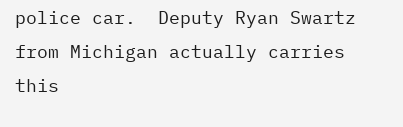police car.  Deputy Ryan Swartz from Michigan actually carries this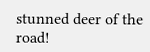stunned deer of the road!